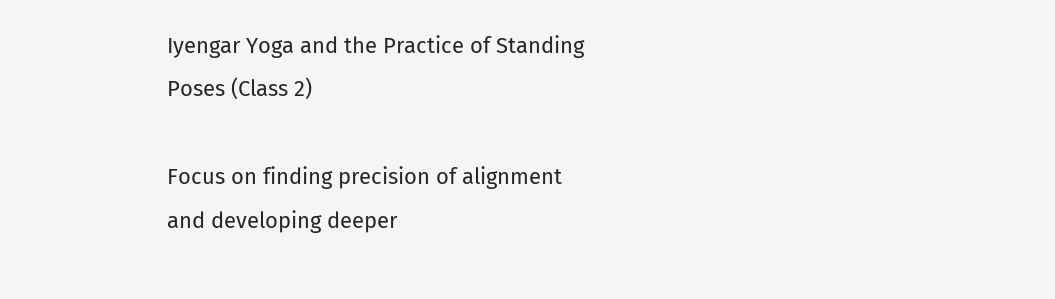Iyengar Yoga and the Practice of Standing Poses (Class 2)

Focus on finding precision of alignment and developing deeper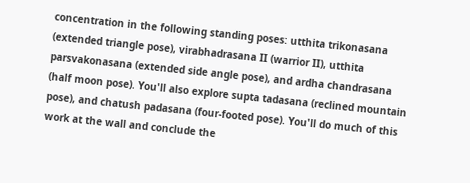concentration in the following standing poses: utthita trikonasana (extended triangle pose), virabhadrasana II (warrior II), utthita parsvakonasana (extended side angle pose), and ardha chandrasana (half moon pose). You'll also explore supta tadasana (reclined mountain pose), and chatush padasana (four-footed pose). You'll do much of this work at the wall and conclude the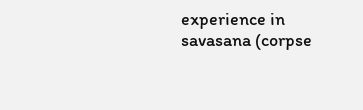experience in savasana (corpse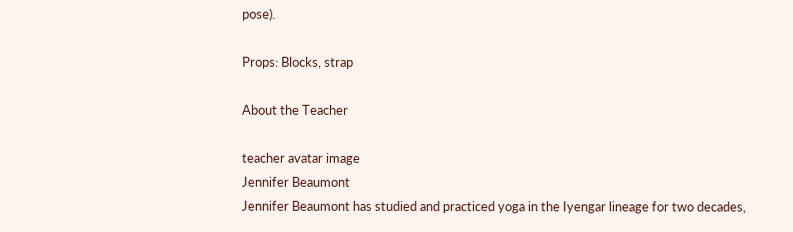pose).

Props: Blocks, strap

About the Teacher

teacher avatar image
Jennifer Beaumont
Jennifer Beaumont has studied and practiced yoga in the Iyengar lineage for two decades,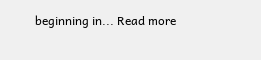beginning in... Read more